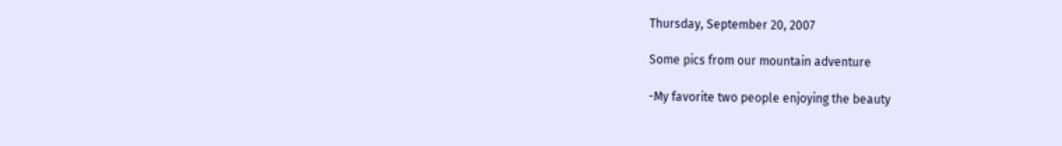Thursday, September 20, 2007

Some pics from our mountain adventure

-My favorite two people enjoying the beauty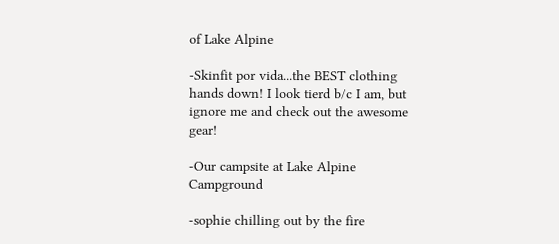of Lake Alpine

-Skinfit por vida...the BEST clothing hands down! I look tierd b/c I am, but ignore me and check out the awesome gear!

-Our campsite at Lake Alpine Campground

-sophie chilling out by the fire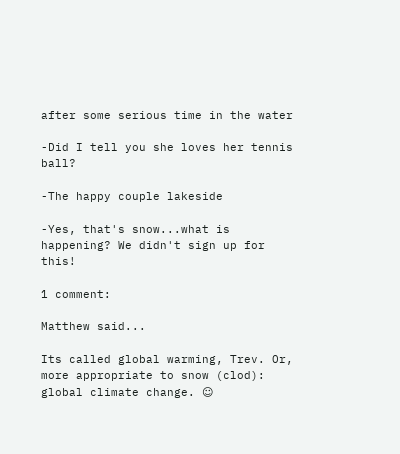after some serious time in the water

-Did I tell you she loves her tennis ball?

-The happy couple lakeside

-Yes, that's snow...what is happening? We didn't sign up for this!

1 comment:

Matthew said...

Its called global warming, Trev. Or, more appropriate to snow (clod): global climate change. ☺